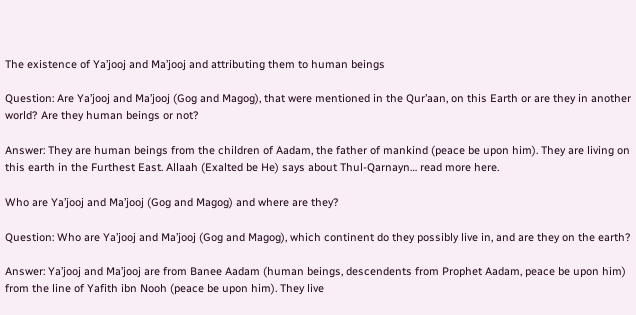The existence of Ya’jooj and Ma’jooj and attributing them to human beings

Question: Are Ya’jooj and Ma’jooj (Gog and Magog), that were mentioned in the Qur’aan, on this Earth or are they in another world? Are they human beings or not?

Answer: They are human beings from the children of Aadam, the father of mankind (peace be upon him). They are living on this earth in the Furthest East. Allaah (Exalted be He) says about Thul-Qarnayn… read more here.

Who are Ya’jooj and Ma’jooj (Gog and Magog) and where are they?

Question: Who are Ya’jooj and Ma’jooj (Gog and Magog), which continent do they possibly live in, and are they on the earth?

Answer: Ya’jooj and Ma’jooj are from Banee Aadam (human beings, descendents from Prophet Aadam, peace be upon him) from the line of Yafith ibn Nooh (peace be upon him). They live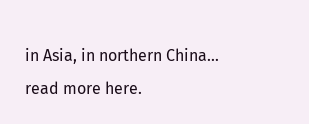in Asia, in northern China… read more here.